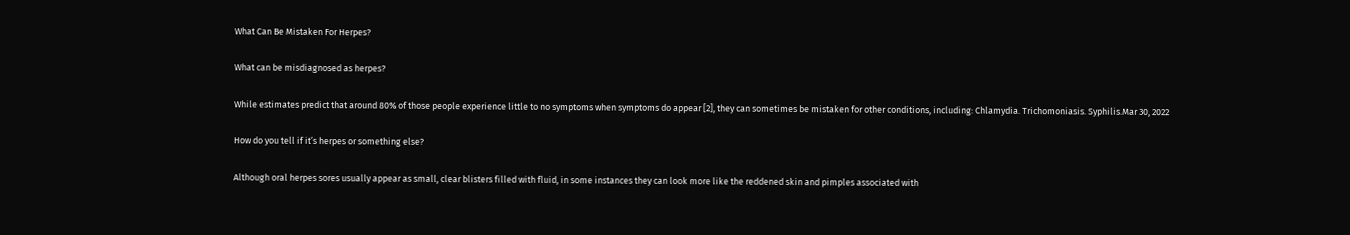What Can Be Mistaken For Herpes?

What can be misdiagnosed as herpes?

While estimates predict that around 80% of those people experience little to no symptoms when symptoms do appear [2], they can sometimes be mistaken for other conditions, including: Chlamydia. Trichomoniasis. Syphilis.Mar 30, 2022

How do you tell if it’s herpes or something else?

Although oral herpes sores usually appear as small, clear blisters filled with fluid, in some instances they can look more like the reddened skin and pimples associated with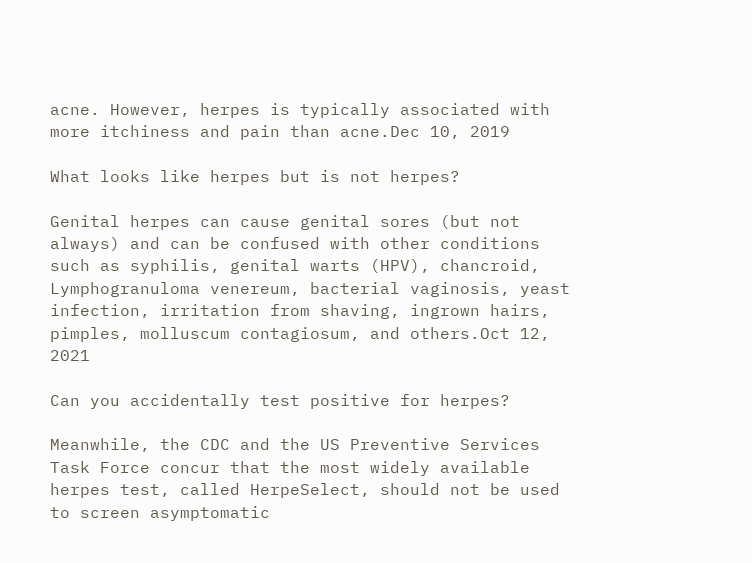acne. However, herpes is typically associated with more itchiness and pain than acne.Dec 10, 2019

What looks like herpes but is not herpes?

Genital herpes can cause genital sores (but not always) and can be confused with other conditions such as syphilis, genital warts (HPV), chancroid, Lymphogranuloma venereum, bacterial vaginosis, yeast infection, irritation from shaving, ingrown hairs, pimples, molluscum contagiosum, and others.Oct 12, 2021

Can you accidentally test positive for herpes?

Meanwhile, the CDC and the US Preventive Services Task Force concur that the most widely available herpes test, called HerpeSelect, should not be used to screen asymptomatic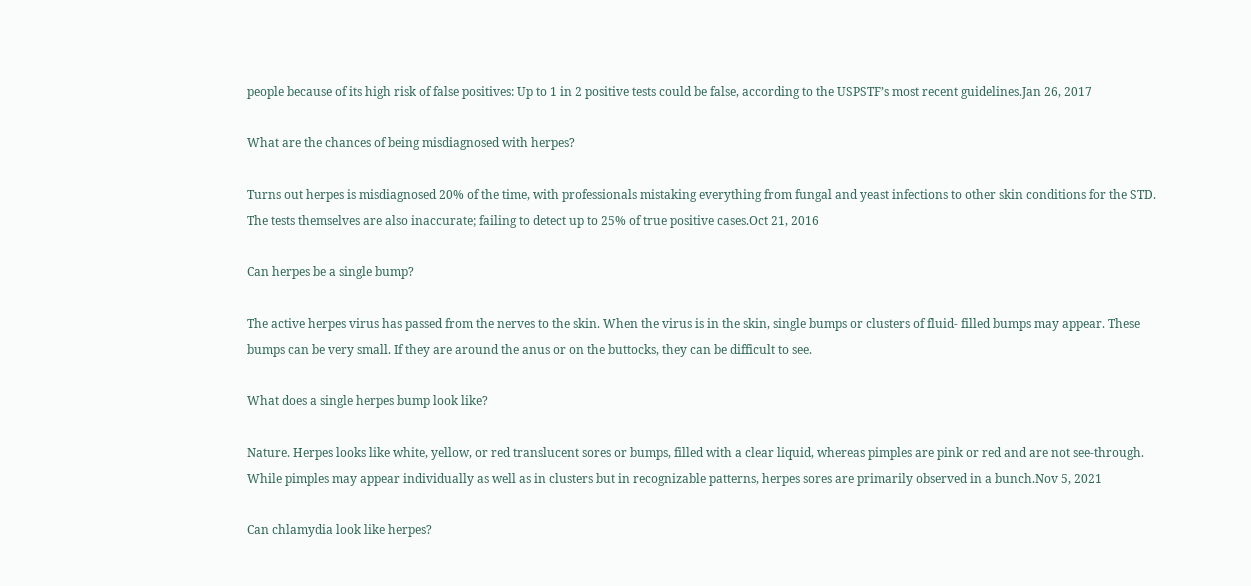people because of its high risk of false positives: Up to 1 in 2 positive tests could be false, according to the USPSTF’s most recent guidelines.Jan 26, 2017

What are the chances of being misdiagnosed with herpes?

Turns out herpes is misdiagnosed 20% of the time, with professionals mistaking everything from fungal and yeast infections to other skin conditions for the STD. The tests themselves are also inaccurate; failing to detect up to 25% of true positive cases.Oct 21, 2016

Can herpes be a single bump?

The active herpes virus has passed from the nerves to the skin. When the virus is in the skin, single bumps or clusters of fluid- filled bumps may appear. These bumps can be very small. If they are around the anus or on the buttocks, they can be difficult to see.

What does a single herpes bump look like?

Nature. Herpes looks like white, yellow, or red translucent sores or bumps, filled with a clear liquid, whereas pimples are pink or red and are not see-through. While pimples may appear individually as well as in clusters but in recognizable patterns, herpes sores are primarily observed in a bunch.Nov 5, 2021

Can chlamydia look like herpes?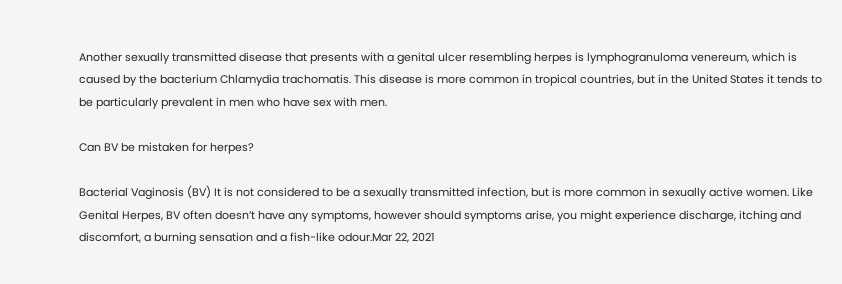Another sexually transmitted disease that presents with a genital ulcer resembling herpes is lymphogranuloma venereum, which is caused by the bacterium Chlamydia trachomatis. This disease is more common in tropical countries, but in the United States it tends to be particularly prevalent in men who have sex with men.

Can BV be mistaken for herpes?

Bacterial Vaginosis (BV) It is not considered to be a sexually transmitted infection, but is more common in sexually active women. Like Genital Herpes, BV often doesn’t have any symptoms, however should symptoms arise, you might experience discharge, itching and discomfort, a burning sensation and a fish-like odour.Mar 22, 2021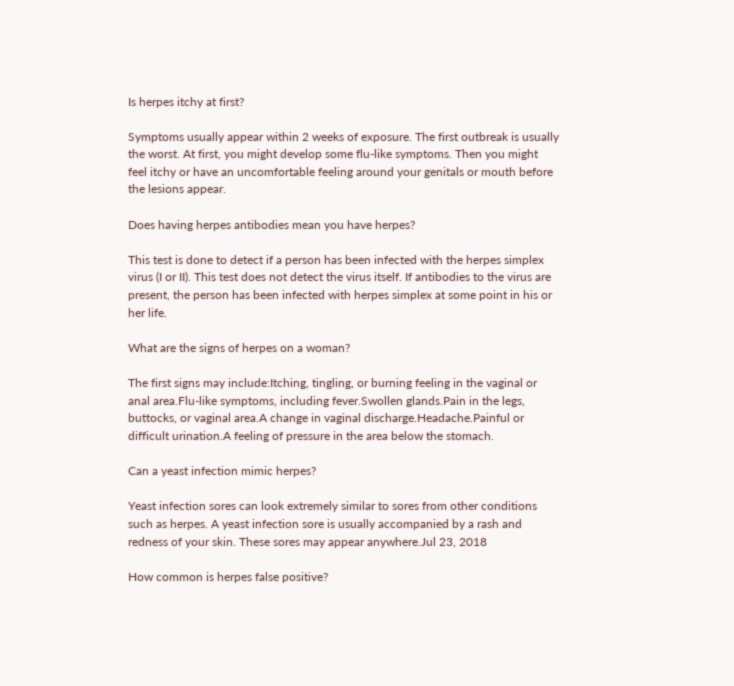Is herpes itchy at first?

Symptoms usually appear within 2 weeks of exposure. The first outbreak is usually the worst. At first, you might develop some flu-like symptoms. Then you might feel itchy or have an uncomfortable feeling around your genitals or mouth before the lesions appear.

Does having herpes antibodies mean you have herpes?

This test is done to detect if a person has been infected with the herpes simplex virus (I or II). This test does not detect the virus itself. If antibodies to the virus are present, the person has been infected with herpes simplex at some point in his or her life.

What are the signs of herpes on a woman?

The first signs may include:Itching, tingling, or burning feeling in the vaginal or anal area.Flu-like symptoms, including fever.Swollen glands.Pain in the legs, buttocks, or vaginal area.A change in vaginal discharge.Headache.Painful or difficult urination.A feeling of pressure in the area below the stomach.

Can a yeast infection mimic herpes?

Yeast infection sores can look extremely similar to sores from other conditions such as herpes. A yeast infection sore is usually accompanied by a rash and redness of your skin. These sores may appear anywhere.Jul 23, 2018

How common is herpes false positive?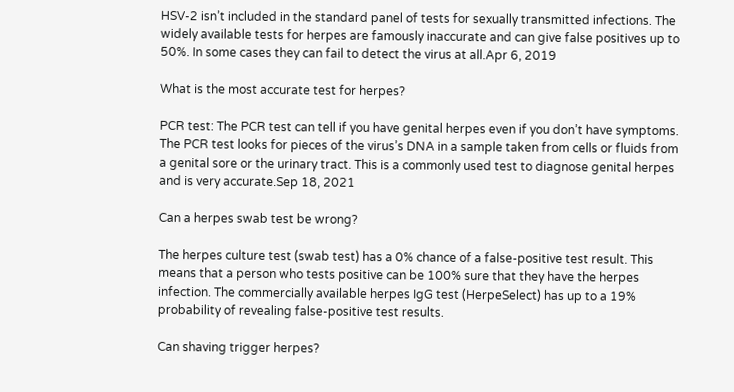HSV-2 isn’t included in the standard panel of tests for sexually transmitted infections. The widely available tests for herpes are famously inaccurate and can give false positives up to 50%. In some cases they can fail to detect the virus at all.Apr 6, 2019

What is the most accurate test for herpes?

PCR test: The PCR test can tell if you have genital herpes even if you don’t have symptoms. The PCR test looks for pieces of the virus’s DNA in a sample taken from cells or fluids from a genital sore or the urinary tract. This is a commonly used test to diagnose genital herpes and is very accurate.Sep 18, 2021

Can a herpes swab test be wrong?

The herpes culture test (swab test) has a 0% chance of a false-positive test result. This means that a person who tests positive can be 100% sure that they have the herpes infection. The commercially available herpes IgG test (HerpeSelect) has up to a 19% probability of revealing false-positive test results.

Can shaving trigger herpes?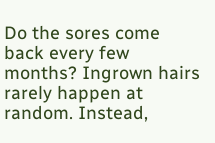Do the sores come back every few months? Ingrown hairs rarely happen at random. Instead,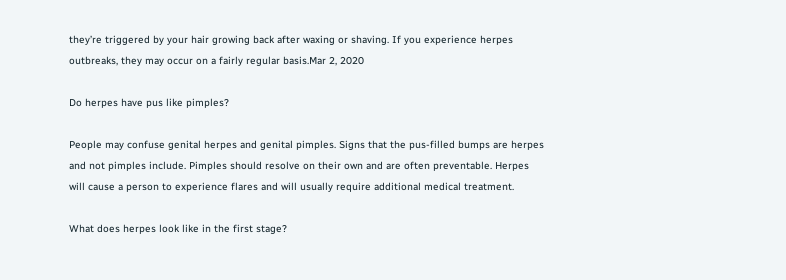they’re triggered by your hair growing back after waxing or shaving. If you experience herpes outbreaks, they may occur on a fairly regular basis.Mar 2, 2020

Do herpes have pus like pimples?

People may confuse genital herpes and genital pimples. Signs that the pus-filled bumps are herpes and not pimples include. Pimples should resolve on their own and are often preventable. Herpes will cause a person to experience flares and will usually require additional medical treatment.

What does herpes look like in the first stage?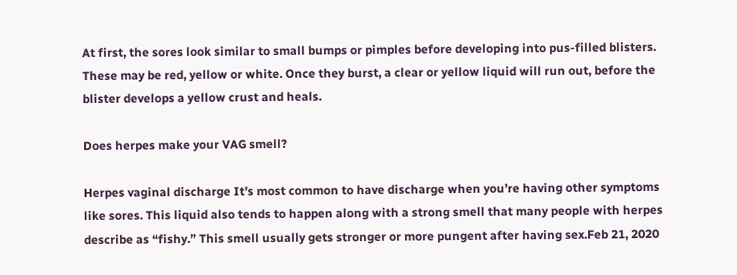At first, the sores look similar to small bumps or pimples before developing into pus-filled blisters. These may be red, yellow or white. Once they burst, a clear or yellow liquid will run out, before the blister develops a yellow crust and heals.

Does herpes make your VAG smell?

Herpes vaginal discharge It’s most common to have discharge when you’re having other symptoms like sores. This liquid also tends to happen along with a strong smell that many people with herpes describe as “fishy.” This smell usually gets stronger or more pungent after having sex.Feb 21, 2020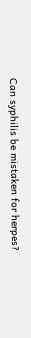Can syphilis be mistaken for herpes?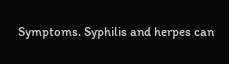Symptoms. Syphilis and herpes can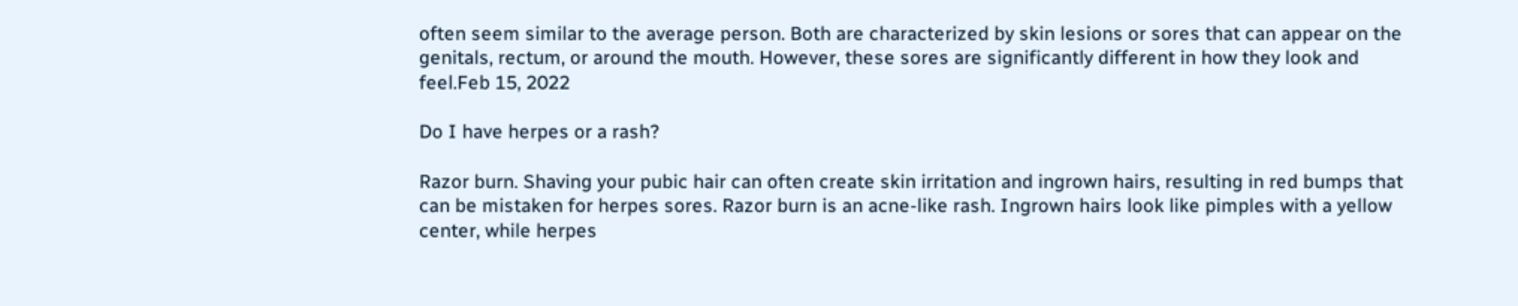often seem similar to the average person. Both are characterized by skin lesions or sores that can appear on the genitals, rectum, or around the mouth. However, these sores are significantly different in how they look and feel.Feb 15, 2022

Do I have herpes or a rash?

Razor burn. Shaving your pubic hair can often create skin irritation and ingrown hairs, resulting in red bumps that can be mistaken for herpes sores. Razor burn is an acne-like rash. Ingrown hairs look like pimples with a yellow center, while herpes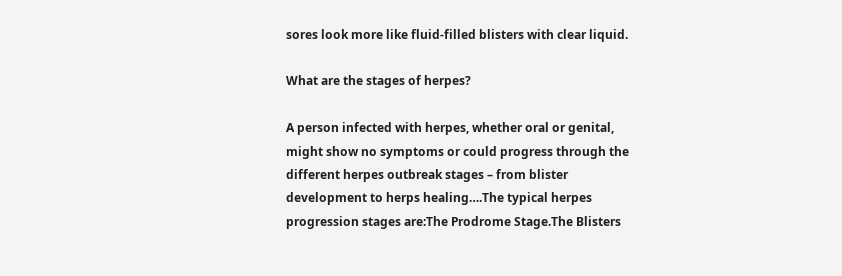sores look more like fluid-filled blisters with clear liquid.

What are the stages of herpes?

A person infected with herpes, whether oral or genital, might show no symptoms or could progress through the different herpes outbreak stages – from blister development to herps healing….The typical herpes progression stages are:The Prodrome Stage.The Blisters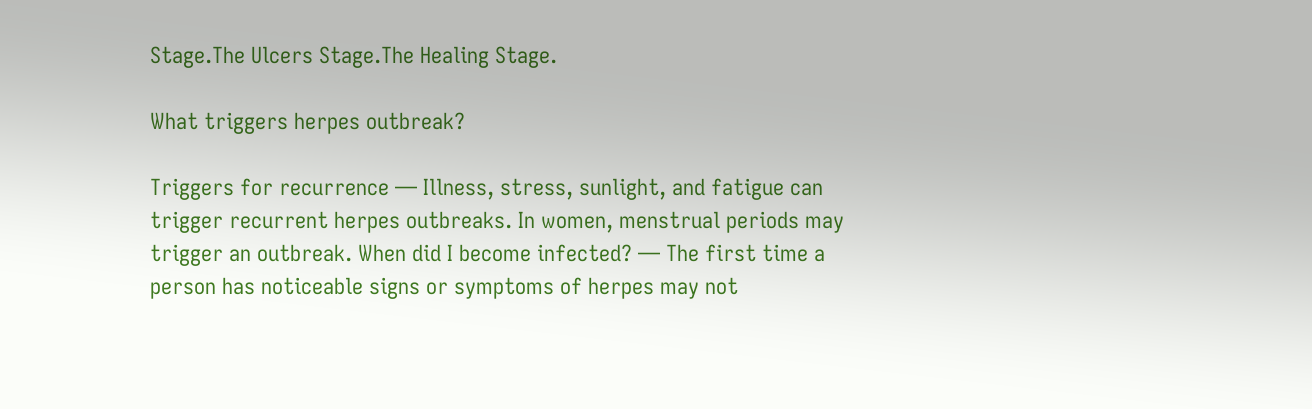Stage.The Ulcers Stage.The Healing Stage.

What triggers herpes outbreak?

Triggers for recurrence — Illness, stress, sunlight, and fatigue can trigger recurrent herpes outbreaks. In women, menstrual periods may trigger an outbreak. When did I become infected? — The first time a person has noticeable signs or symptoms of herpes may not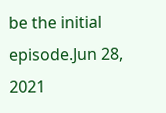be the initial episode.Jun 28, 2021